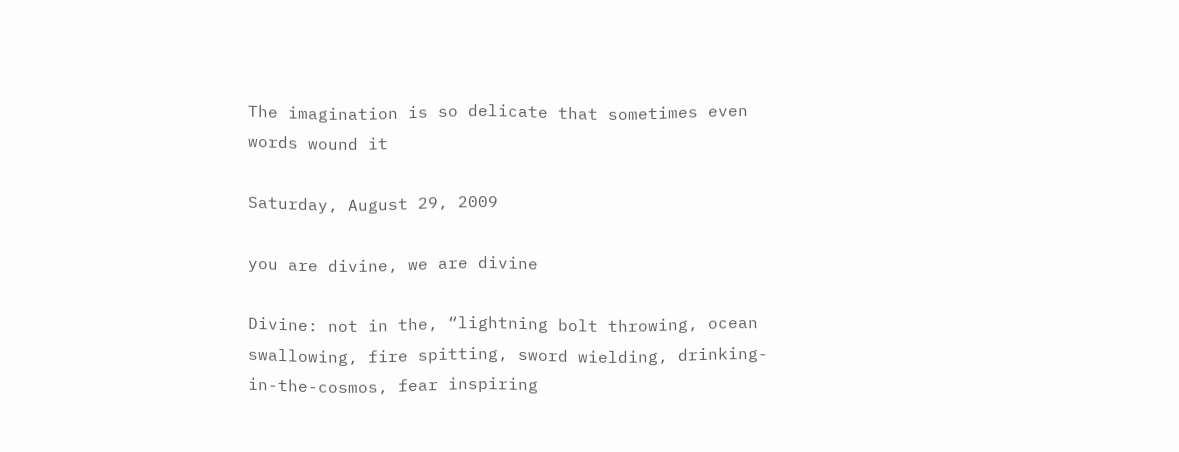The imagination is so delicate that sometimes even words wound it

Saturday, August 29, 2009

you are divine, we are divine

Divine: not in the, “lightning bolt throwing, ocean swallowing, fire spitting, sword wielding, drinking-in-the-cosmos, fear inspiring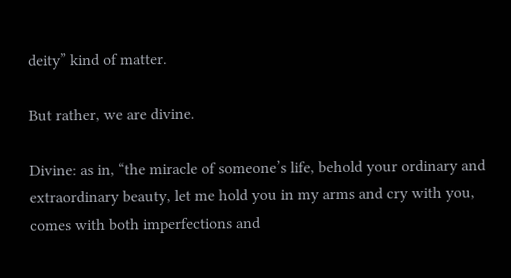deity” kind of matter.

But rather, we are divine.

Divine: as in, “the miracle of someone’s life, behold your ordinary and extraordinary beauty, let me hold you in my arms and cry with you, comes with both imperfections and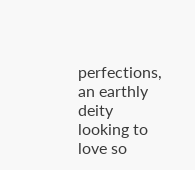perfections, an earthly deity looking to love so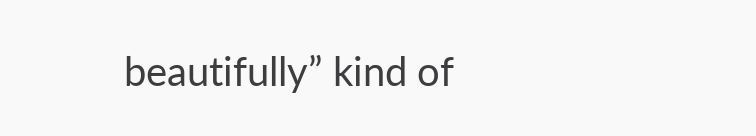beautifully” kind of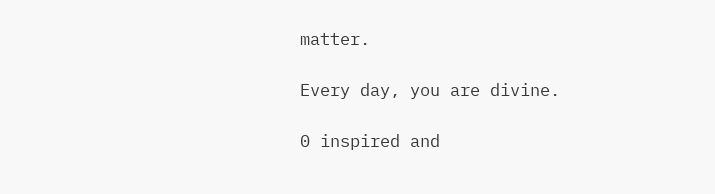matter.

Every day, you are divine.

0 inspired and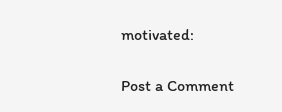motivated:

Post a Comment